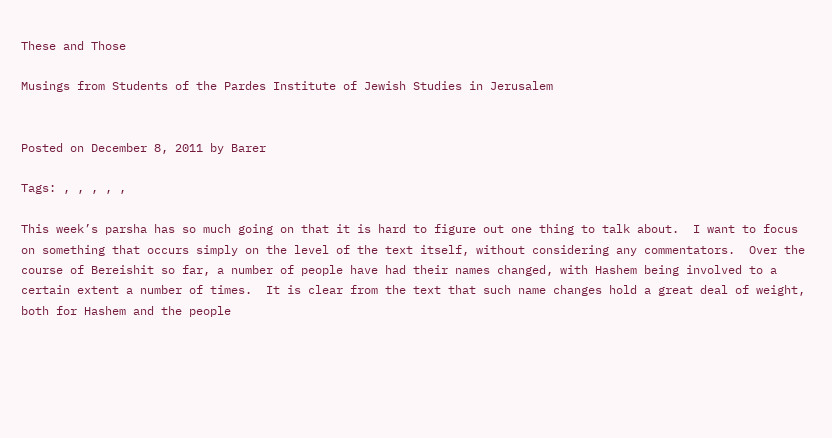These and Those

Musings from Students of the Pardes Institute of Jewish Studies in Jerusalem


Posted on December 8, 2011 by Barer

Tags: , , , , ,

This week’s parsha has so much going on that it is hard to figure out one thing to talk about.  I want to focus on something that occurs simply on the level of the text itself, without considering any commentators.  Over the course of Bereishit so far, a number of people have had their names changed, with Hashem being involved to a certain extent a number of times.  It is clear from the text that such name changes hold a great deal of weight, both for Hashem and the people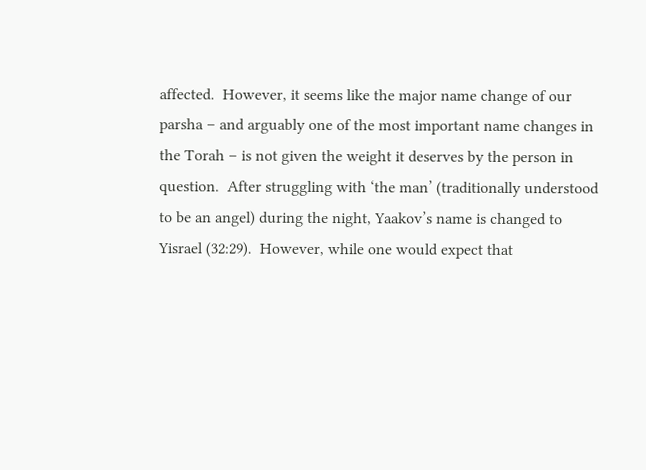affected.  However, it seems like the major name change of our parsha – and arguably one of the most important name changes in the Torah – is not given the weight it deserves by the person in question.  After struggling with ‘the man’ (traditionally understood to be an angel) during the night, Yaakov’s name is changed to Yisrael (32:29).  However, while one would expect that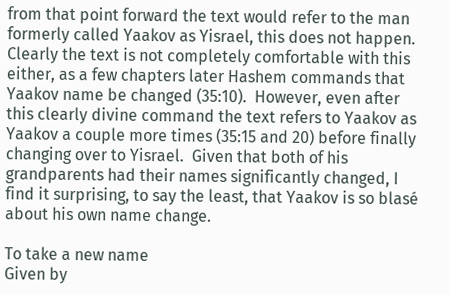from that point forward the text would refer to the man formerly called Yaakov as Yisrael, this does not happen.  Clearly the text is not completely comfortable with this either, as a few chapters later Hashem commands that Yaakov name be changed (35:10).  However, even after this clearly divine command the text refers to Yaakov as Yaakov a couple more times (35:15 and 20) before finally changing over to Yisrael.  Given that both of his grandparents had their names significantly changed, I find it surprising, to say the least, that Yaakov is so blasé about his own name change.

To take a new name
Given by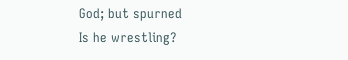God; but spurned
Is he wrestling?